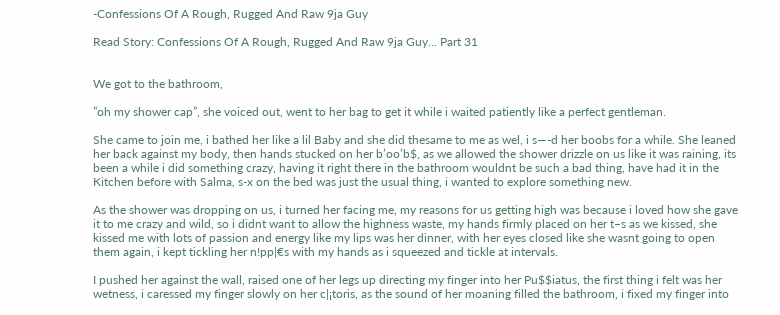-Confessions Of A Rough, Rugged And Raw 9ja Guy

Read Story: Confessions Of A Rough, Rugged And Raw 9ja Guy… Part 31


We got to the bathroom,

”oh my shower cap”, she voiced out, went to her bag to get it while i waited patiently like a perfect gentleman.

She came to join me, i bathed her like a lil Baby and she did thesame to me as wel, i s—-d her boobs for a while. She leaned her back against my body, then hands stucked on her b’oo’b$, as we allowed the shower drizzle on us like it was raining, its been a while i did something crazy, having it right there in the bathroom wouldnt be such a bad thing, have had it in the Kitchen before with Salma, s-x on the bed was just the usual thing, i wanted to explore something new.

As the shower was dropping on us, i turned her facing me, my reasons for us getting high was because i loved how she gave it to me crazy and wild, so i didnt want to allow the highness waste, my hands firmly placed on her t–s as we kissed, she kissed me with lots of passion and energy like my lips was her dinner, with her eyes closed like she wasnt going to open them again, i kept tickling her n!pp|€s with my hands as i squeezed and tickle at intervals.

I pushed her against the wall, raised one of her legs up directing my finger into her Pu$$iatus, the first thing i felt was her wetness, i caressed my finger slowly on her c|¡toris, as the sound of her moaning filled the bathroom, i fixed my finger into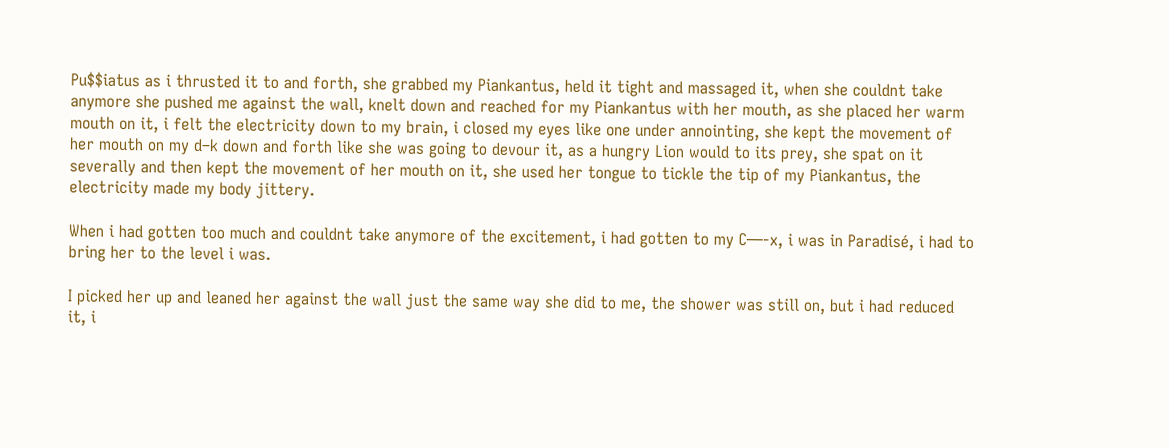Pu$$iatus as i thrusted it to and forth, she grabbed my Piankantus, held it tight and massaged it, when she couldnt take anymore she pushed me against the wall, knelt down and reached for my Piankantus with her mouth, as she placed her warm mouth on it, i felt the electricity down to my brain, i closed my eyes like one under annointing, she kept the movement of her mouth on my d–k down and forth like she was going to devour it, as a hungry Lion would to its prey, she spat on it severally and then kept the movement of her mouth on it, she used her tongue to tickle the tip of my Piankantus, the electricity made my body jittery.

When i had gotten too much and couldnt take anymore of the excitement, i had gotten to my C—-x, i was in Paradisé, i had to bring her to the level i was.

I picked her up and leaned her against the wall just the same way she did to me, the shower was still on, but i had reduced it, i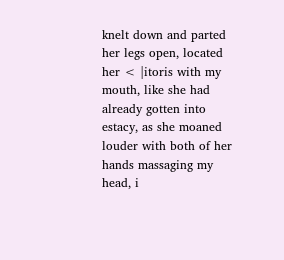knelt down and parted her legs open, located her < |itoris with my mouth, like she had already gotten into estacy, as she moaned louder with both of her hands massaging my head, i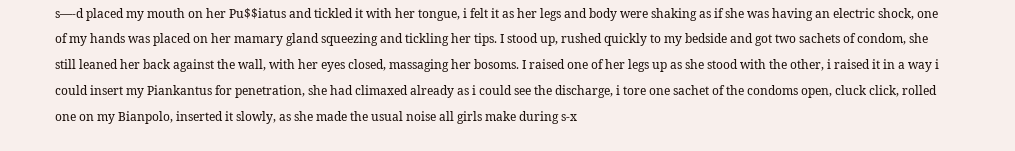s—-d placed my mouth on her Pu$$iatus and tickled it with her tongue, i felt it as her legs and body were shaking as if she was having an electric shock, one of my hands was placed on her mamary gland squeezing and tickling her tips. I stood up, rushed quickly to my bedside and got two sachets of condom, she still leaned her back against the wall, with her eyes closed, massaging her bosoms. I raised one of her legs up as she stood with the other, i raised it in a way i could insert my Piankantus for penetration, she had climaxed already as i could see the discharge, i tore one sachet of the condoms open, cluck click, rolled one on my Bianpolo, inserted it slowly, as she made the usual noise all girls make during s-x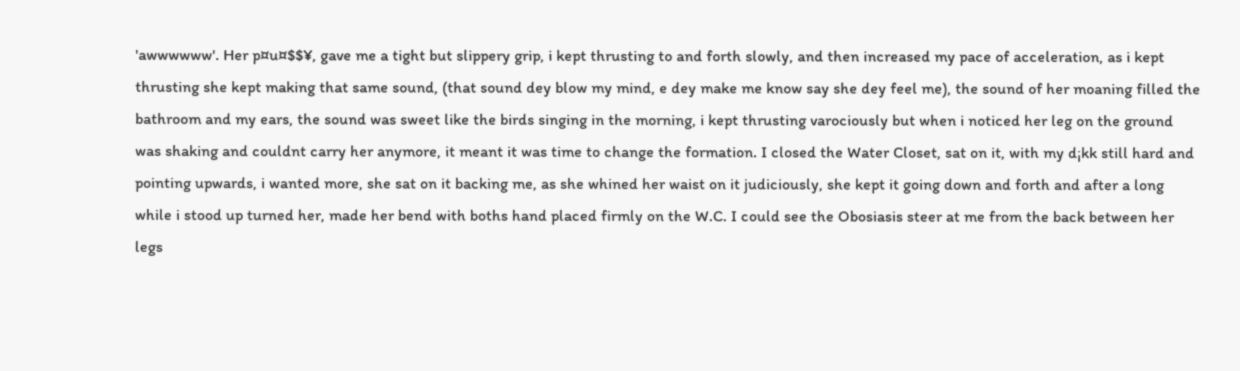'awwwwww'. Her p¤u¤$$¥, gave me a tight but slippery grip, i kept thrusting to and forth slowly, and then increased my pace of acceleration, as i kept thrusting she kept making that same sound, (that sound dey blow my mind, e dey make me know say she dey feel me), the sound of her moaning filled the bathroom and my ears, the sound was sweet like the birds singing in the morning, i kept thrusting varociously but when i noticed her leg on the ground was shaking and couldnt carry her anymore, it meant it was time to change the formation. I closed the Water Closet, sat on it, with my d¡kk still hard and pointing upwards, i wanted more, she sat on it backing me, as she whined her waist on it judiciously, she kept it going down and forth and after a long while i stood up turned her, made her bend with boths hand placed firmly on the W.C. I could see the Obosiasis steer at me from the back between her legs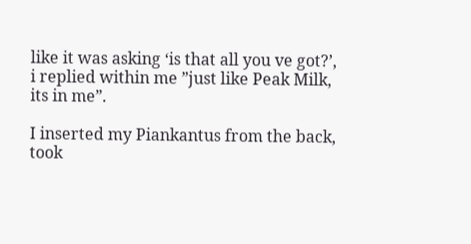like it was asking ‘is that all you ve got?’, i replied within me ”just like Peak Milk, its in me”.

I inserted my Piankantus from the back, took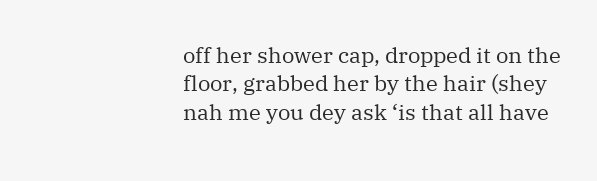off her shower cap, dropped it on the floor, grabbed her by the hair (shey nah me you dey ask ‘is that all have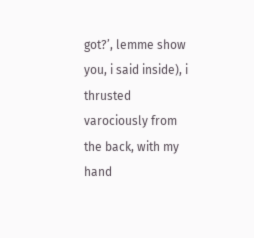got?’, lemme show you, i said inside), i thrusted varociously from the back, with my hand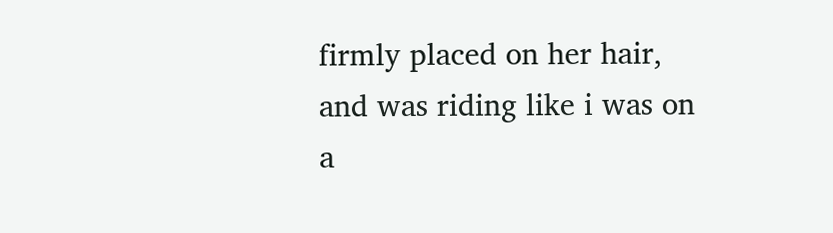firmly placed on her hair, and was riding like i was on a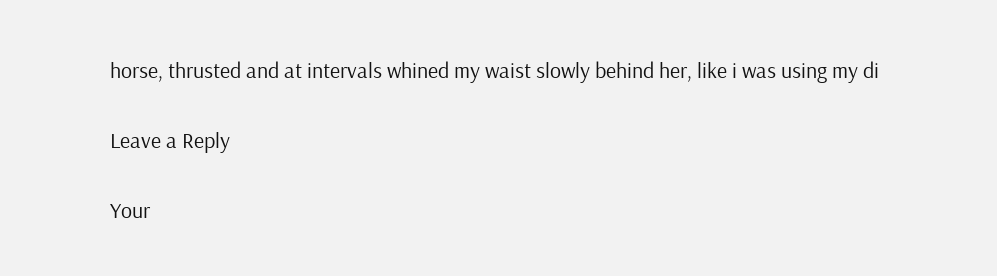horse, thrusted and at intervals whined my waist slowly behind her, like i was using my di

Leave a Reply

Your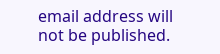email address will not be published.